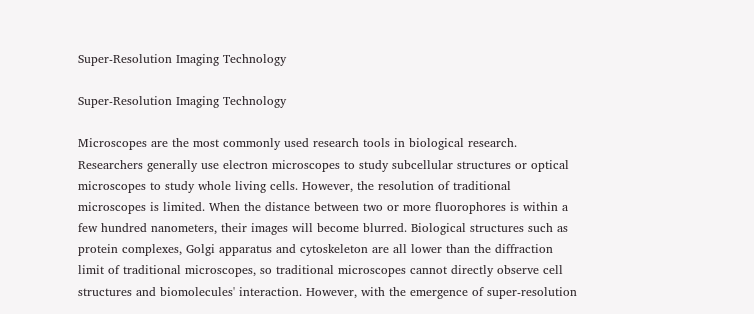Super-Resolution Imaging Technology

Super-Resolution Imaging Technology

Microscopes are the most commonly used research tools in biological research. Researchers generally use electron microscopes to study subcellular structures or optical microscopes to study whole living cells. However, the resolution of traditional microscopes is limited. When the distance between two or more fluorophores is within a few hundred nanometers, their images will become blurred. Biological structures such as protein complexes, Golgi apparatus and cytoskeleton are all lower than the diffraction limit of traditional microscopes, so traditional microscopes cannot directly observe cell structures and biomolecules' interaction. However, with the emergence of super-resolution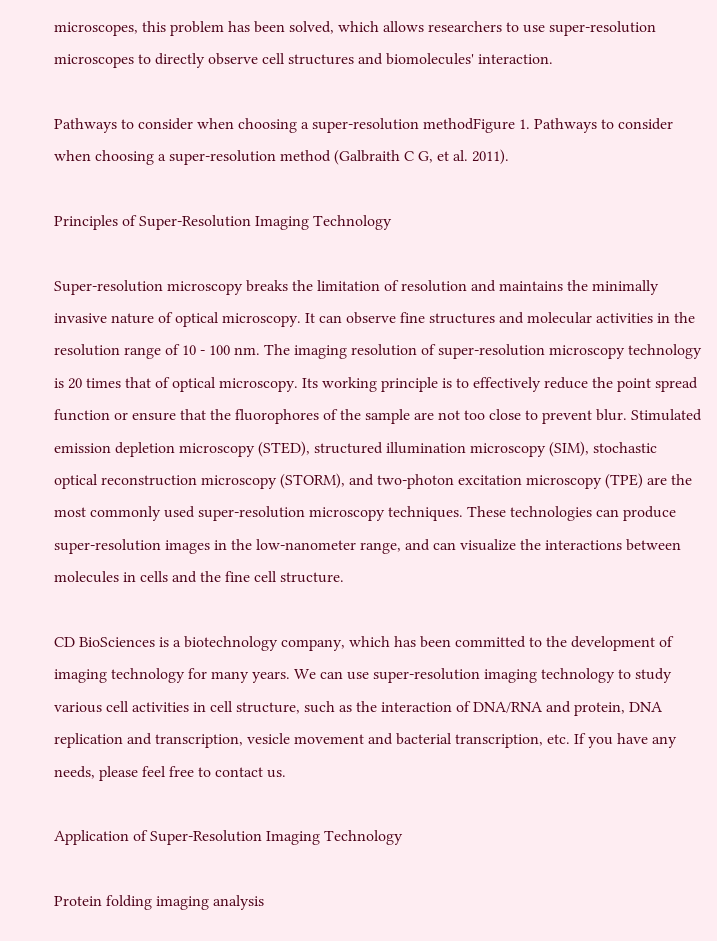microscopes, this problem has been solved, which allows researchers to use super-resolution microscopes to directly observe cell structures and biomolecules' interaction.

Pathways to consider when choosing a super-resolution methodFigure 1. Pathways to consider when choosing a super-resolution method (Galbraith C G, et al. 2011).

Principles of Super-Resolution Imaging Technology

Super-resolution microscopy breaks the limitation of resolution and maintains the minimally invasive nature of optical microscopy. It can observe fine structures and molecular activities in the resolution range of 10 - 100 nm. The imaging resolution of super-resolution microscopy technology is 20 times that of optical microscopy. Its working principle is to effectively reduce the point spread function or ensure that the fluorophores of the sample are not too close to prevent blur. Stimulated emission depletion microscopy (STED), structured illumination microscopy (SIM), stochastic optical reconstruction microscopy (STORM), and two-photon excitation microscopy (TPE) are the most commonly used super-resolution microscopy techniques. These technologies can produce super-resolution images in the low-nanometer range, and can visualize the interactions between molecules in cells and the fine cell structure.

CD BioSciences is a biotechnology company, which has been committed to the development of imaging technology for many years. We can use super-resolution imaging technology to study various cell activities in cell structure, such as the interaction of DNA/RNA and protein, DNA replication and transcription, vesicle movement and bacterial transcription, etc. If you have any needs, please feel free to contact us.

Application of Super-Resolution Imaging Technology

Protein folding imaging analysis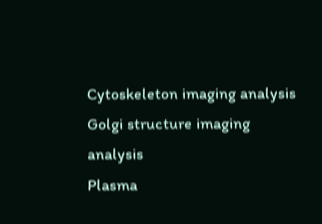Cytoskeleton imaging analysis
Golgi structure imaging analysis
Plasma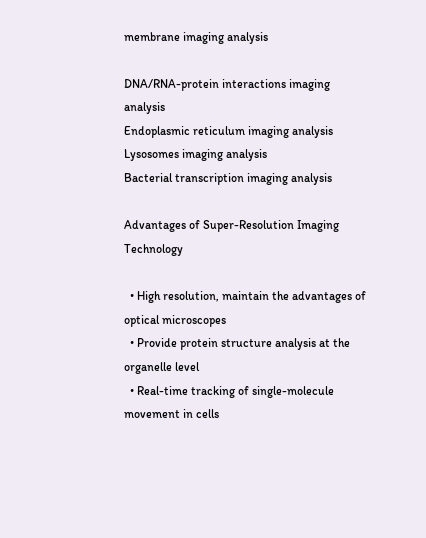membrane imaging analysis

DNA/RNA-protein interactions imaging analysis
Endoplasmic reticulum imaging analysis
Lysosomes imaging analysis
Bacterial transcription imaging analysis

Advantages of Super-Resolution Imaging Technology

  • High resolution, maintain the advantages of optical microscopes
  • Provide protein structure analysis at the organelle level
  • Real-time tracking of single-molecule movement in cells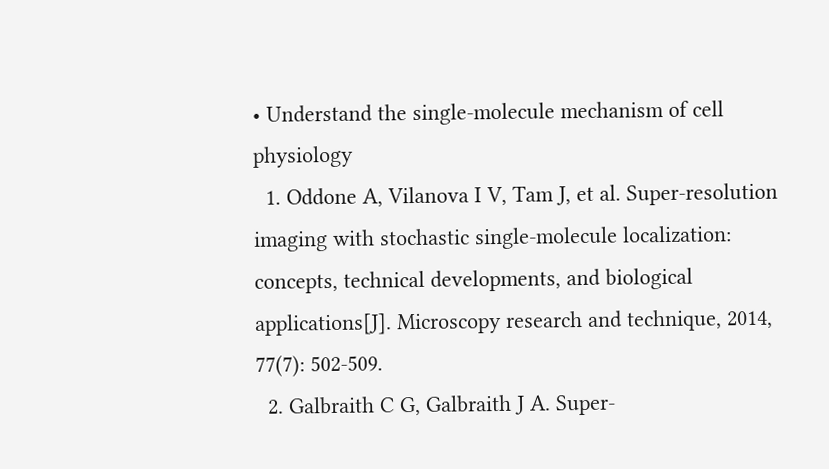• Understand the single-molecule mechanism of cell physiology
  1. Oddone A, Vilanova I V, Tam J, et al. Super‐resolution imaging with stochastic single‐molecule localization: concepts, technical developments, and biological applications[J]. Microscopy research and technique, 2014, 77(7): 502-509.
  2. Galbraith C G, Galbraith J A. Super-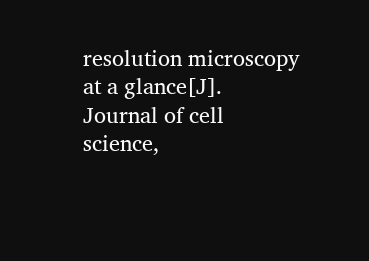resolution microscopy at a glance[J]. Journal of cell science,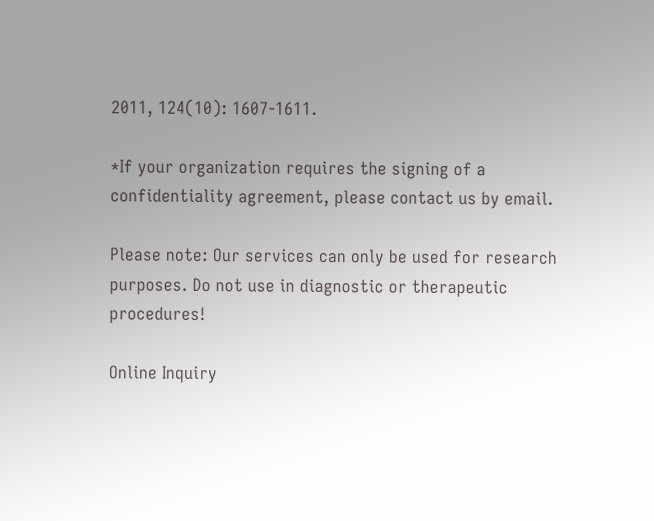2011, 124(10): 1607-1611.

*If your organization requires the signing of a confidentiality agreement, please contact us by email.

Please note: Our services can only be used for research purposes. Do not use in diagnostic or therapeutic procedures!

Online Inquiry